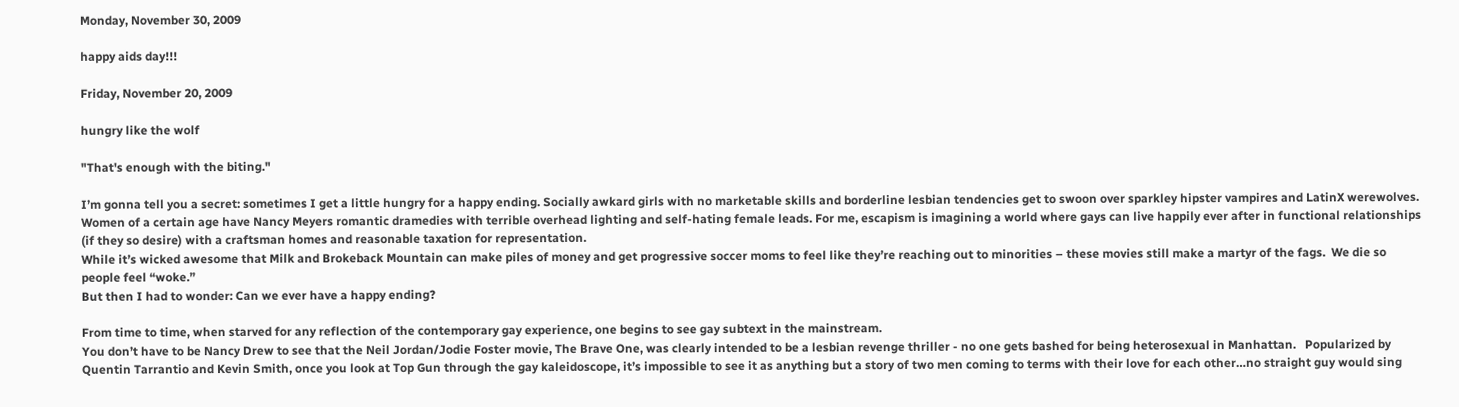Monday, November 30, 2009

happy aids day!!!

Friday, November 20, 2009

hungry like the wolf

"That's enough with the biting."

I’m gonna tell you a secret: sometimes I get a little hungry for a happy ending. Socially awkard girls with no marketable skills and borderline lesbian tendencies get to swoon over sparkley hipster vampires and LatinX werewolves. Women of a certain age have Nancy Meyers romantic dramedies with terrible overhead lighting and self-hating female leads. For me, escapism is imagining a world where gays can live happily ever after in functional relationships (if they so desire) with a craftsman homes and reasonable taxation for representation.
While it’s wicked awesome that Milk and Brokeback Mountain can make piles of money and get progressive soccer moms to feel like they’re reaching out to minorities – these movies still make a martyr of the fags.  We die so people feel “woke.”
But then I had to wonder: Can we ever have a happy ending?

From time to time, when starved for any reflection of the contemporary gay experience, one begins to see gay subtext in the mainstream.
You don’t have to be Nancy Drew to see that the Neil Jordan/Jodie Foster movie, The Brave One, was clearly intended to be a lesbian revenge thriller - no one gets bashed for being heterosexual in Manhattan.   Popularized by Quentin Tarrantio and Kevin Smith, once you look at Top Gun through the gay kaleidoscope, it’s impossible to see it as anything but a story of two men coming to terms with their love for each other…no straight guy would sing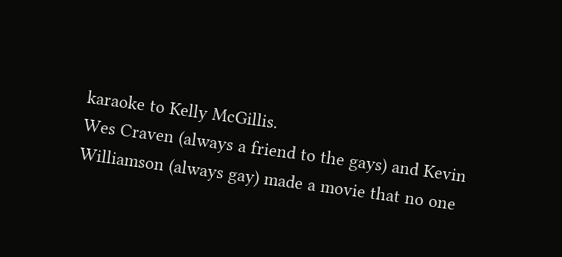karaoke to Kelly McGillis.
Wes Craven (always a friend to the gays) and Kevin Williamson (always gay) made a movie that no one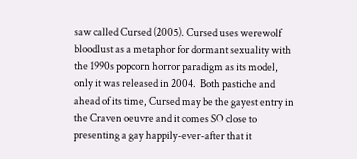saw called Cursed (2005). Cursed uses werewolf bloodlust as a metaphor for dormant sexuality with the 1990s popcorn horror paradigm as its model, only it was released in 2004.  Both pastiche and ahead of its time, Cursed may be the gayest entry in the Craven oeuvre and it comes SO close to presenting a gay happily-ever-after that it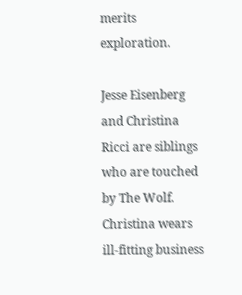merits exploration.

Jesse Eisenberg and Christina Ricci are siblings who are touched by The Wolf. Christina wears ill-fitting business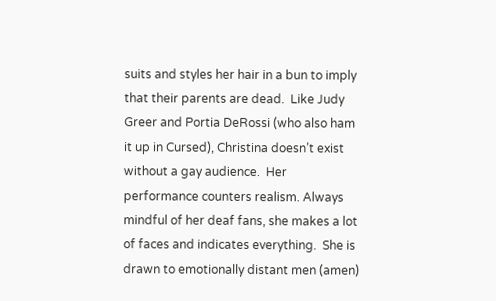suits and styles her hair in a bun to imply that their parents are dead.  Like Judy Greer and Portia DeRossi (who also ham it up in Cursed), Christina doesn’t exist without a gay audience.  Her performance counters realism. Always mindful of her deaf fans, she makes a lot of faces and indicates everything.  She is drawn to emotionally distant men (amen)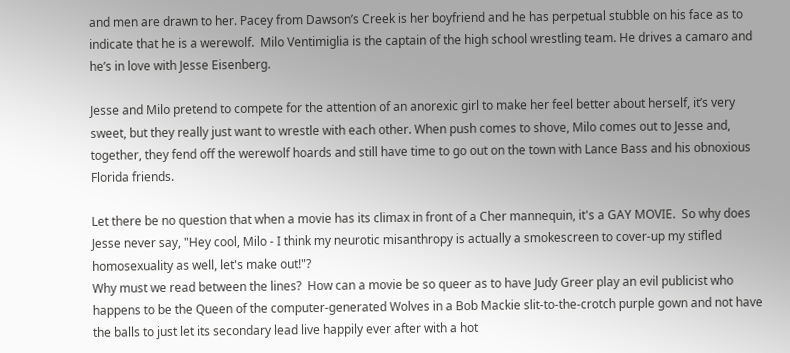and men are drawn to her. Pacey from Dawson’s Creek is her boyfriend and he has perpetual stubble on his face as to indicate that he is a werewolf.  Milo Ventimiglia is the captain of the high school wrestling team. He drives a camaro and he’s in love with Jesse Eisenberg.

Jesse and Milo pretend to compete for the attention of an anorexic girl to make her feel better about herself, it’s very sweet, but they really just want to wrestle with each other. When push comes to shove, Milo comes out to Jesse and, together, they fend off the werewolf hoards and still have time to go out on the town with Lance Bass and his obnoxious Florida friends.

Let there be no question that when a movie has its climax in front of a Cher mannequin, it's a GAY MOVIE.  So why does Jesse never say, "Hey cool, Milo - I think my neurotic misanthropy is actually a smokescreen to cover-up my stifled homosexuality as well, let's make out!"?
Why must we read between the lines?  How can a movie be so queer as to have Judy Greer play an evil publicist who happens to be the Queen of the computer-generated Wolves in a Bob Mackie slit-to-the-crotch purple gown and not have the balls to just let its secondary lead live happily ever after with a hot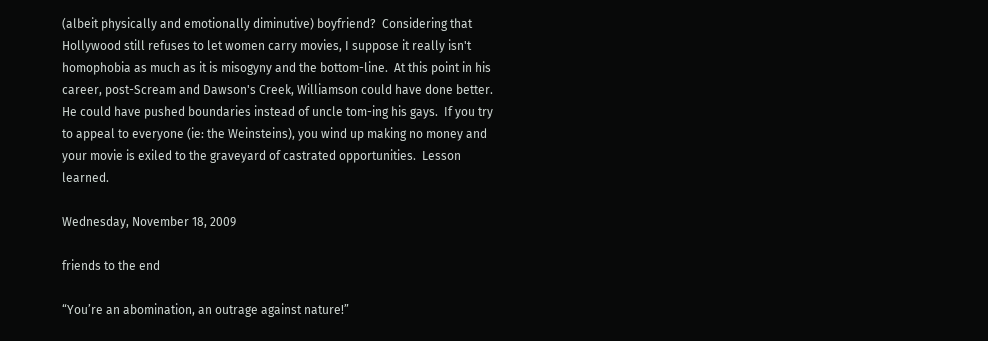(albeit physically and emotionally diminutive) boyfriend?  Considering that Hollywood still refuses to let women carry movies, I suppose it really isn't homophobia as much as it is misogyny and the bottom-line.  At this point in his career, post-Scream and Dawson's Creek, Williamson could have done better.  He could have pushed boundaries instead of uncle tom-ing his gays.  If you try to appeal to everyone (ie: the Weinsteins), you wind up making no money and your movie is exiled to the graveyard of castrated opportunities.  Lesson learned.

Wednesday, November 18, 2009

friends to the end

“You’re an abomination, an outrage against nature!”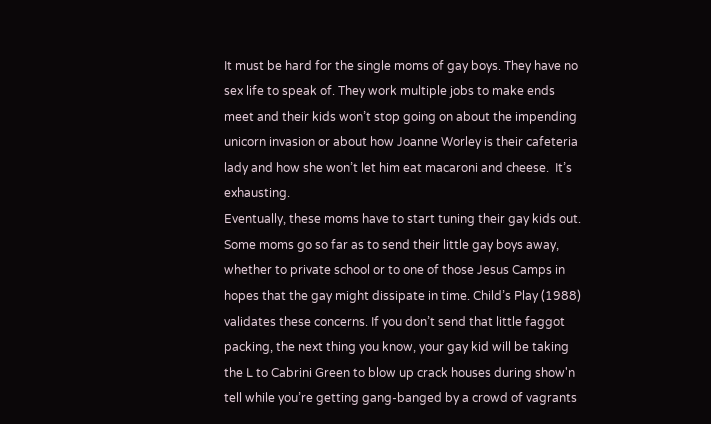It must be hard for the single moms of gay boys. They have no sex life to speak of. They work multiple jobs to make ends meet and their kids won’t stop going on about the impending unicorn invasion or about how Joanne Worley is their cafeteria lady and how she won’t let him eat macaroni and cheese.  It’s exhausting.
Eventually, these moms have to start tuning their gay kids out. Some moms go so far as to send their little gay boys away, whether to private school or to one of those Jesus Camps in hopes that the gay might dissipate in time. Child’s Play (1988) validates these concerns. If you don’t send that little faggot packing, the next thing you know, your gay kid will be taking the L to Cabrini Green to blow up crack houses during show'n tell while you’re getting gang-banged by a crowd of vagrants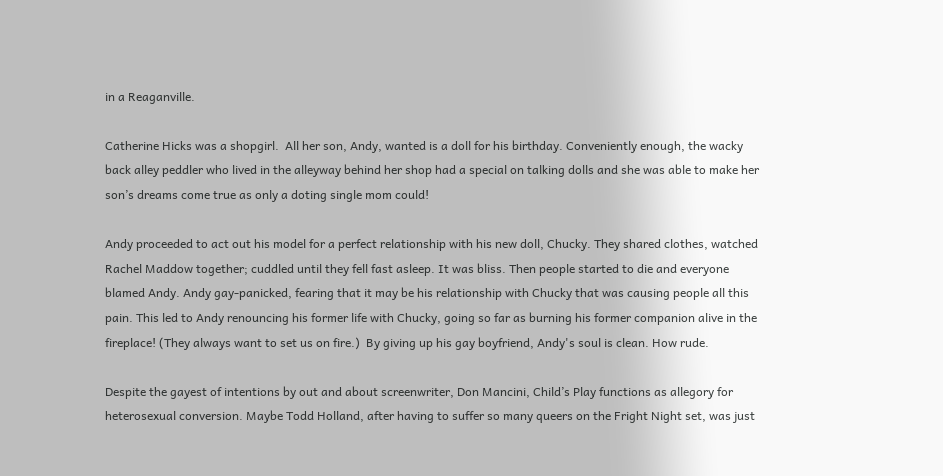in a Reaganville.

Catherine Hicks was a shopgirl.  All her son, Andy, wanted is a doll for his birthday. Conveniently enough, the wacky back alley peddler who lived in the alleyway behind her shop had a special on talking dolls and she was able to make her son’s dreams come true as only a doting single mom could!

Andy proceeded to act out his model for a perfect relationship with his new doll, Chucky. They shared clothes, watched Rachel Maddow together; cuddled until they fell fast asleep. It was bliss. Then people started to die and everyone blamed Andy. Andy gay-panicked, fearing that it may be his relationship with Chucky that was causing people all this pain. This led to Andy renouncing his former life with Chucky, going so far as burning his former companion alive in the fireplace! (They always want to set us on fire.)  By giving up his gay boyfriend, Andy's soul is clean. How rude.

Despite the gayest of intentions by out and about screenwriter, Don Mancini, Child’s Play functions as allegory for heterosexual conversion. Maybe Todd Holland, after having to suffer so many queers on the Fright Night set, was just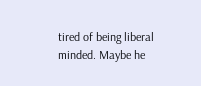tired of being liberal minded. Maybe he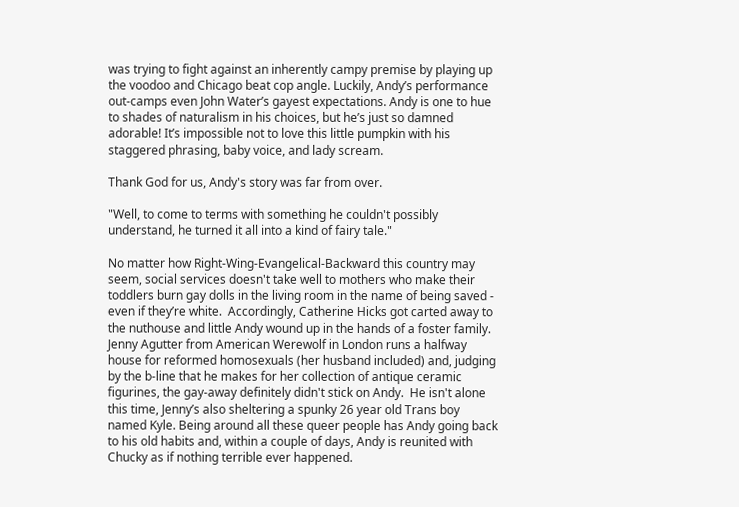was trying to fight against an inherently campy premise by playing up the voodoo and Chicago beat cop angle. Luckily, Andy’s performance out-camps even John Water’s gayest expectations. Andy is one to hue to shades of naturalism in his choices, but he’s just so damned adorable! It’s impossible not to love this little pumpkin with his staggered phrasing, baby voice, and lady scream.

Thank God for us, Andy's story was far from over.

"Well, to come to terms with something he couldn't possibly understand, he turned it all into a kind of fairy tale."

No matter how Right-Wing-Evangelical-Backward this country may seem, social services doesn't take well to mothers who make their toddlers burn gay dolls in the living room in the name of being saved - even if they’re white.  Accordingly, Catherine Hicks got carted away to the nuthouse and little Andy wound up in the hands of a foster family.
Jenny Agutter from American Werewolf in London runs a halfway house for reformed homosexuals (her husband included) and, judging by the b-line that he makes for her collection of antique ceramic figurines, the gay-away definitely didn't stick on Andy.  He isn't alone this time, Jenny’s also sheltering a spunky 26 year old Trans boy named Kyle. Being around all these queer people has Andy going back to his old habits and, within a couple of days, Andy is reunited with Chucky as if nothing terrible ever happened.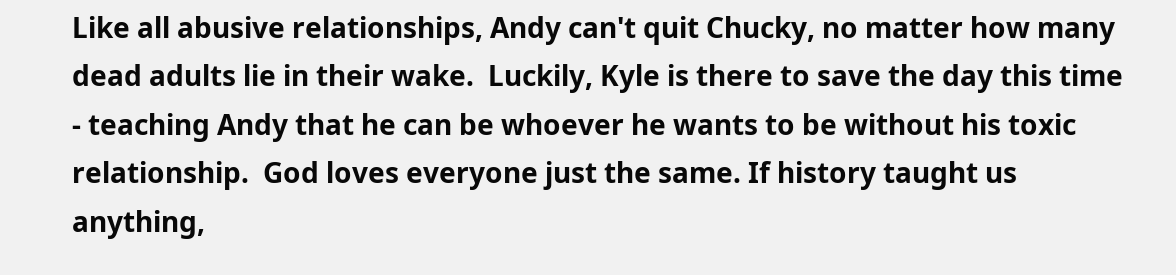Like all abusive relationships, Andy can't quit Chucky, no matter how many dead adults lie in their wake.  Luckily, Kyle is there to save the day this time - teaching Andy that he can be whoever he wants to be without his toxic relationship.  God loves everyone just the same. If history taught us anything,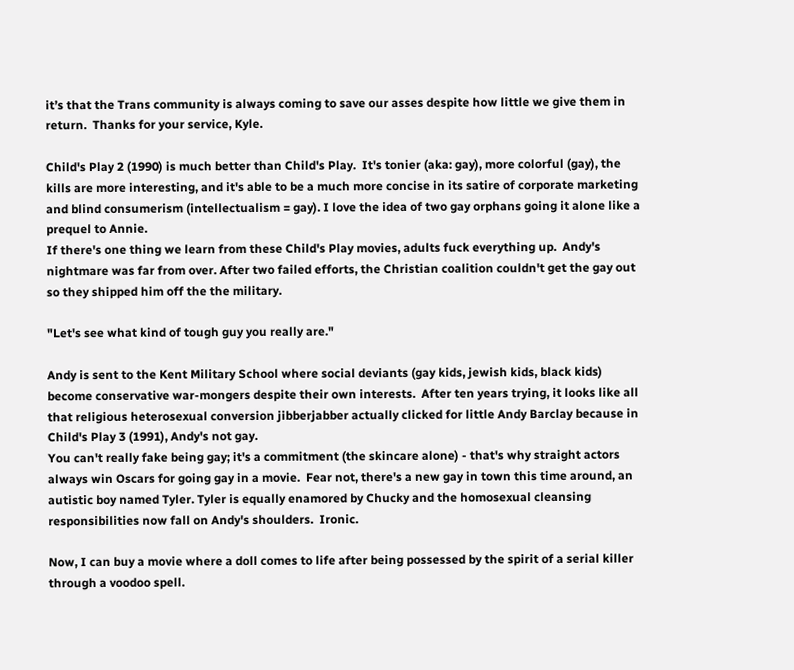it’s that the Trans community is always coming to save our asses despite how little we give them in return.  Thanks for your service, Kyle.

Child's Play 2 (1990) is much better than Child's Play.  It's tonier (aka: gay), more colorful (gay), the kills are more interesting, and it's able to be a much more concise in its satire of corporate marketing and blind consumerism (intellectualism = gay). I love the idea of two gay orphans going it alone like a prequel to Annie.
If there's one thing we learn from these Child's Play movies, adults fuck everything up.  Andy's nightmare was far from over. After two failed efforts, the Christian coalition couldn't get the gay out so they shipped him off the the military.

"Let's see what kind of tough guy you really are."

Andy is sent to the Kent Military School where social deviants (gay kids, jewish kids, black kids) become conservative war-mongers despite their own interests.  After ten years trying, it looks like all that religious heterosexual conversion jibberjabber actually clicked for little Andy Barclay because in Child's Play 3 (1991), Andy's not gay.
You can't really fake being gay; it's a commitment (the skincare alone) - that's why straight actors always win Oscars for going gay in a movie.  Fear not, there's a new gay in town this time around, an autistic boy named Tyler. Tyler is equally enamored by Chucky and the homosexual cleansing responsibilities now fall on Andy's shoulders.  Ironic.

Now, I can buy a movie where a doll comes to life after being possessed by the spirit of a serial killer through a voodoo spell.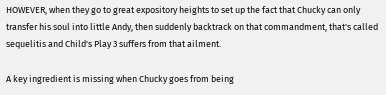HOWEVER, when they go to great expository heights to set up the fact that Chucky can only transfer his soul into little Andy, then suddenly backtrack on that commandment, that's called sequelitis and Child's Play 3 suffers from that ailment.

A key ingredient is missing when Chucky goes from being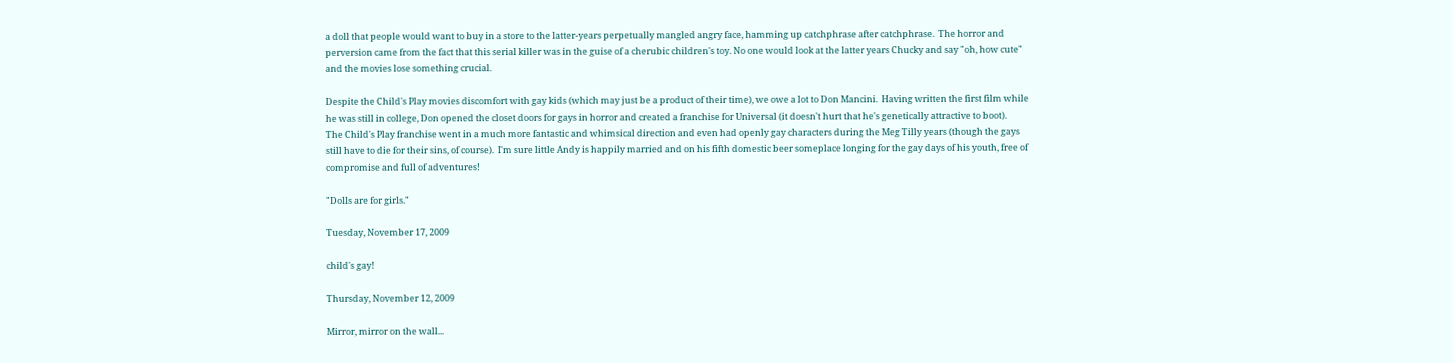a doll that people would want to buy in a store to the latter-years perpetually mangled angry face, hamming up catchphrase after catchphrase.  The horror and perversion came from the fact that this serial killer was in the guise of a cherubic children's toy. No one would look at the latter years Chucky and say "oh, how cute" and the movies lose something crucial.

Despite the Child's Play movies discomfort with gay kids (which may just be a product of their time), we owe a lot to Don Mancini.  Having written the first film while he was still in college, Don opened the closet doors for gays in horror and created a franchise for Universal (it doesn't hurt that he's genetically attractive to boot).
The Child's Play franchise went in a much more fantastic and whimsical direction and even had openly gay characters during the Meg Tilly years (though the gays still have to die for their sins, of course).  I'm sure little Andy is happily married and on his fifth domestic beer someplace longing for the gay days of his youth, free of compromise and full of adventures!

"Dolls are for girls."

Tuesday, November 17, 2009

child's gay!

Thursday, November 12, 2009

Mirror, mirror on the wall...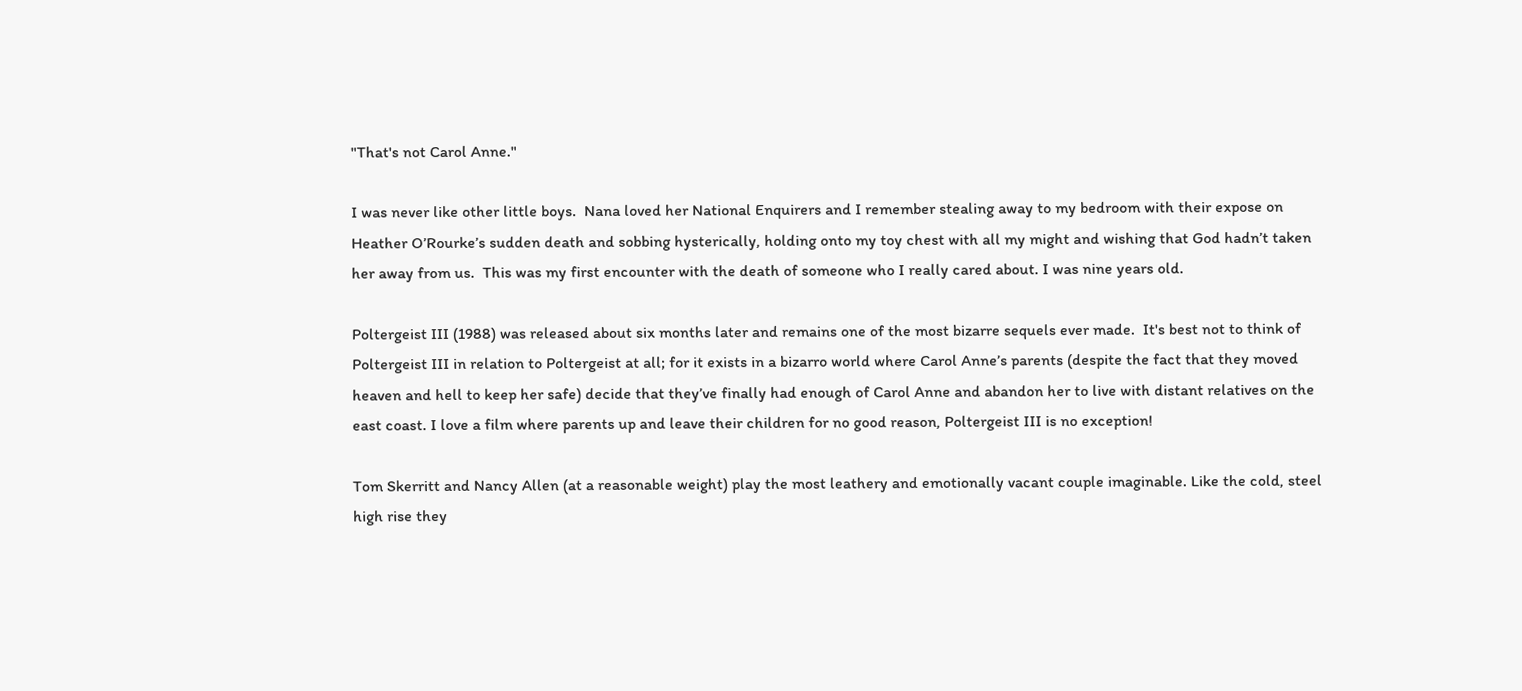"That's not Carol Anne."

I was never like other little boys.  Nana loved her National Enquirers and I remember stealing away to my bedroom with their expose on Heather O’Rourke’s sudden death and sobbing hysterically, holding onto my toy chest with all my might and wishing that God hadn’t taken her away from us.  This was my first encounter with the death of someone who I really cared about. I was nine years old.

Poltergeist III (1988) was released about six months later and remains one of the most bizarre sequels ever made.  It's best not to think of Poltergeist III in relation to Poltergeist at all; for it exists in a bizarro world where Carol Anne’s parents (despite the fact that they moved heaven and hell to keep her safe) decide that they’ve finally had enough of Carol Anne and abandon her to live with distant relatives on the east coast. I love a film where parents up and leave their children for no good reason, Poltergeist III is no exception!

Tom Skerritt and Nancy Allen (at a reasonable weight) play the most leathery and emotionally vacant couple imaginable. Like the cold, steel high rise they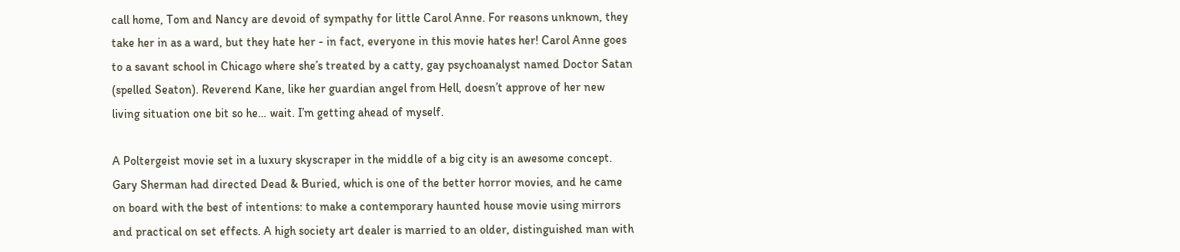call home, Tom and Nancy are devoid of sympathy for little Carol Anne. For reasons unknown, they take her in as a ward, but they hate her - in fact, everyone in this movie hates her! Carol Anne goes to a savant school in Chicago where she’s treated by a catty, gay psychoanalyst named Doctor Satan (spelled Seaton). Reverend Kane, like her guardian angel from Hell, doesn’t approve of her new living situation one bit so he… wait. I’m getting ahead of myself.

A Poltergeist movie set in a luxury skyscraper in the middle of a big city is an awesome concept. Gary Sherman had directed Dead & Buried, which is one of the better horror movies, and he came on board with the best of intentions: to make a contemporary haunted house movie using mirrors and practical on set effects. A high society art dealer is married to an older, distinguished man with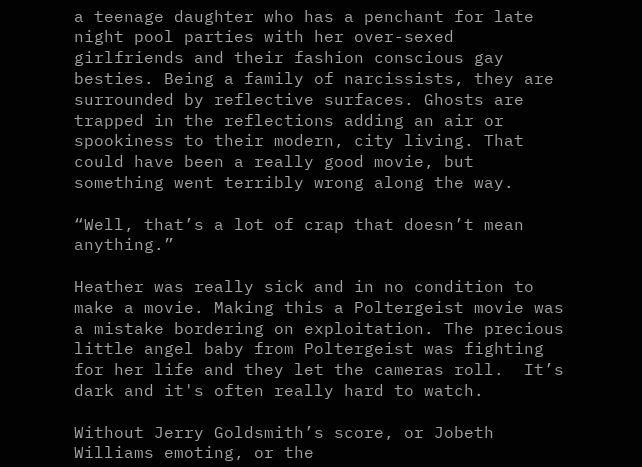a teenage daughter who has a penchant for late night pool parties with her over-sexed girlfriends and their fashion conscious gay besties. Being a family of narcissists, they are surrounded by reflective surfaces. Ghosts are trapped in the reflections adding an air or spookiness to their modern, city living. That could have been a really good movie, but something went terribly wrong along the way.

“Well, that’s a lot of crap that doesn’t mean anything.”

Heather was really sick and in no condition to make a movie. Making this a Poltergeist movie was a mistake bordering on exploitation. The precious little angel baby from Poltergeist was fighting for her life and they let the cameras roll.  It’s dark and it's often really hard to watch.

Without Jerry Goldsmith’s score, or Jobeth Williams emoting, or the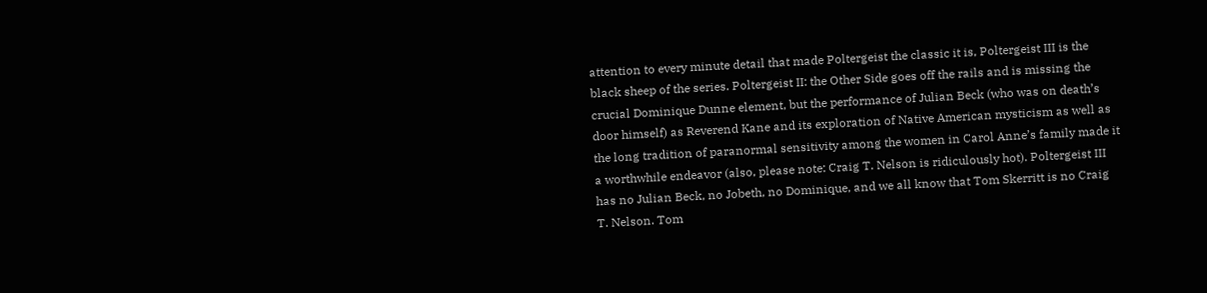attention to every minute detail that made Poltergeist the classic it is, Poltergeist III is the black sheep of the series. Poltergeist II: the Other Side goes off the rails and is missing the crucial Dominique Dunne element, but the performance of Julian Beck (who was on death’s door himself) as Reverend Kane and its exploration of Native American mysticism as well as the long tradition of paranormal sensitivity among the women in Carol Anne’s family made it a worthwhile endeavor (also, please note: Craig T. Nelson is ridiculously hot). Poltergeist III has no Julian Beck, no Jobeth, no Dominique, and we all know that Tom Skerritt is no Craig T. Nelson. Tom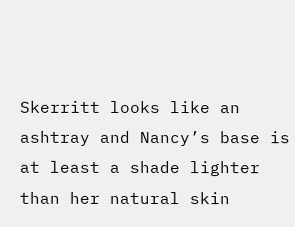Skerritt looks like an ashtray and Nancy’s base is at least a shade lighter than her natural skin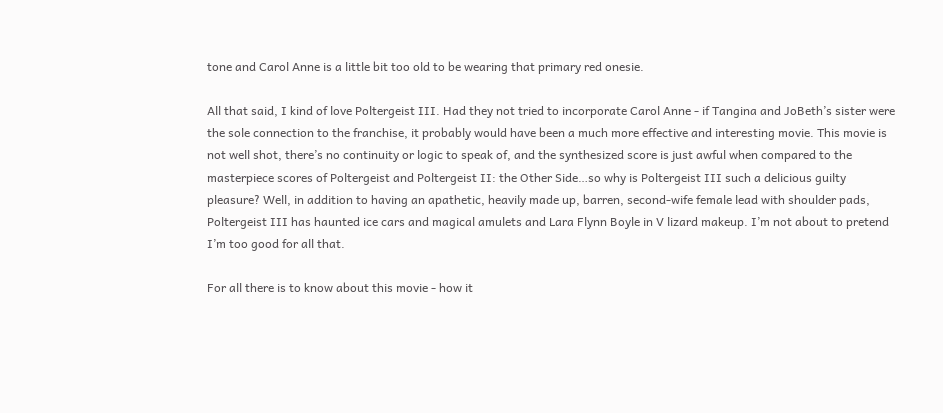tone and Carol Anne is a little bit too old to be wearing that primary red onesie.

All that said, I kind of love Poltergeist III. Had they not tried to incorporate Carol Anne - if Tangina and JoBeth’s sister were the sole connection to the franchise, it probably would have been a much more effective and interesting movie. This movie is not well shot, there’s no continuity or logic to speak of, and the synthesized score is just awful when compared to the masterpiece scores of Poltergeist and Poltergeist II: the Other Side…so why is Poltergeist III such a delicious guilty pleasure? Well, in addition to having an apathetic, heavily made up, barren, second-wife female lead with shoulder pads, Poltergeist III has haunted ice cars and magical amulets and Lara Flynn Boyle in V lizard makeup. I’m not about to pretend I’m too good for all that.

For all there is to know about this movie - how it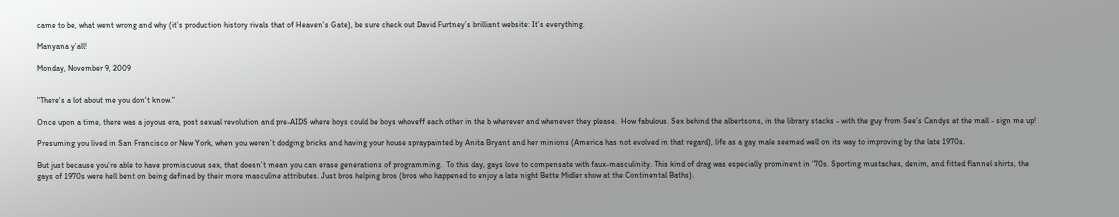came to be, what went wrong and why (it’s production history rivals that of Heaven’s Gate), be sure check out David Furtney’s brilliant website: It’s everything.

Manyana y’all!

Monday, November 9, 2009


"There's a lot about me you don't know."

Once upon a time, there was a joyous era, post sexual revolution and pre-AIDS where boys could be boys whoveff each other in the b wherever and whenever they please.  How fabulous. Sex behind the albertsons, in the library stacks - with the guy from See’s Candys at the mall - sign me up!

Presuming you lived in San Francisco or New York, when you weren’t dodging bricks and having your house spraypainted by Anita Bryant and her minions (America has not evolved in that regard), life as a gay male seemed well on its way to improving by the late 1970s.

But just because you’re able to have promiscuous sex, that doesn’t mean you can erase generations of programming.  To this day, gays love to compensate with faux-masculinity. This kind of drag was especially prominent in ‘70s. Sporting mustaches, denim, and fitted flannel shirts, the gays of 1970s were hell bent on being defined by their more masculine attributes. Just bros helping bros (bros who happened to enjoy a late night Bette Midler show at the Continental Baths).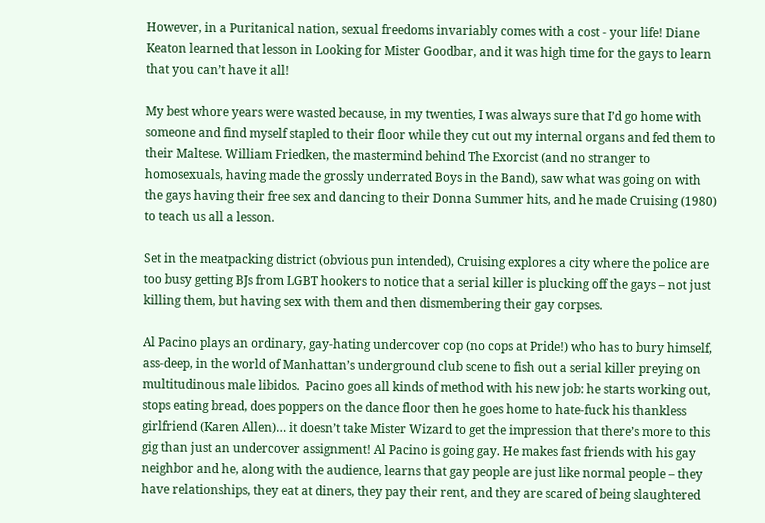However, in a Puritanical nation, sexual freedoms invariably comes with a cost - your life! Diane Keaton learned that lesson in Looking for Mister Goodbar, and it was high time for the gays to learn that you can’t have it all!

My best whore years were wasted because, in my twenties, I was always sure that I’d go home with someone and find myself stapled to their floor while they cut out my internal organs and fed them to their Maltese. William Friedken, the mastermind behind The Exorcist (and no stranger to homosexuals, having made the grossly underrated Boys in the Band), saw what was going on with the gays having their free sex and dancing to their Donna Summer hits, and he made Cruising (1980) to teach us all a lesson.

Set in the meatpacking district (obvious pun intended), Cruising explores a city where the police are too busy getting BJs from LGBT hookers to notice that a serial killer is plucking off the gays – not just killing them, but having sex with them and then dismembering their gay corpses.

Al Pacino plays an ordinary, gay-hating undercover cop (no cops at Pride!) who has to bury himself, ass-deep, in the world of Manhattan’s underground club scene to fish out a serial killer preying on multitudinous male libidos.  Pacino goes all kinds of method with his new job: he starts working out, stops eating bread, does poppers on the dance floor then he goes home to hate-fuck his thankless girlfriend (Karen Allen)… it doesn’t take Mister Wizard to get the impression that there’s more to this gig than just an undercover assignment! Al Pacino is going gay. He makes fast friends with his gay neighbor and he, along with the audience, learns that gay people are just like normal people – they have relationships, they eat at diners, they pay their rent, and they are scared of being slaughtered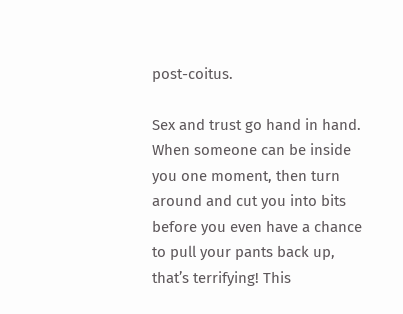post-coitus.

Sex and trust go hand in hand. When someone can be inside you one moment, then turn around and cut you into bits before you even have a chance to pull your pants back up, that’s terrifying! This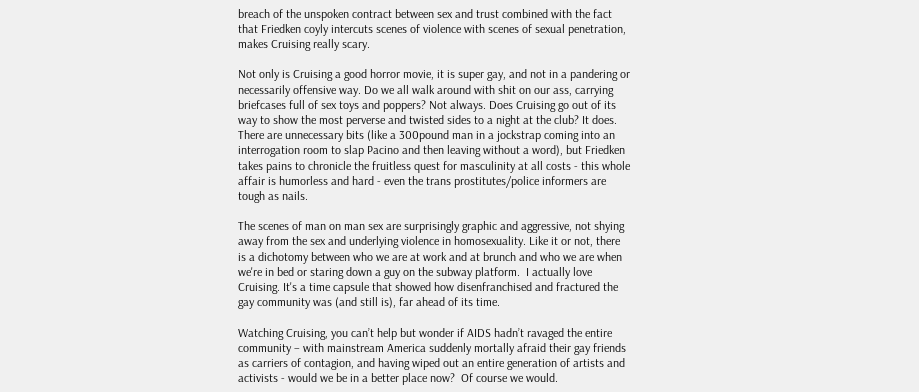breach of the unspoken contract between sex and trust combined with the fact that Friedken coyly intercuts scenes of violence with scenes of sexual penetration, makes Cruising really scary.

Not only is Cruising a good horror movie, it is super gay, and not in a pandering or necessarily offensive way. Do we all walk around with shit on our ass, carrying briefcases full of sex toys and poppers? Not always. Does Cruising go out of its way to show the most perverse and twisted sides to a night at the club? It does. There are unnecessary bits (like a 300pound man in a jockstrap coming into an interrogation room to slap Pacino and then leaving without a word), but Friedken takes pains to chronicle the fruitless quest for masculinity at all costs - this whole affair is humorless and hard - even the trans prostitutes/police informers are tough as nails.

The scenes of man on man sex are surprisingly graphic and aggressive, not shying away from the sex and underlying violence in homosexuality. Like it or not, there is a dichotomy between who we are at work and at brunch and who we are when we're in bed or staring down a guy on the subway platform.  I actually love Cruising. It's a time capsule that showed how disenfranchised and fractured the gay community was (and still is), far ahead of its time.

Watching Cruising, you can’t help but wonder if AIDS hadn’t ravaged the entire community – with mainstream America suddenly mortally afraid their gay friends as carriers of contagion, and having wiped out an entire generation of artists and activists - would we be in a better place now?  Of course we would.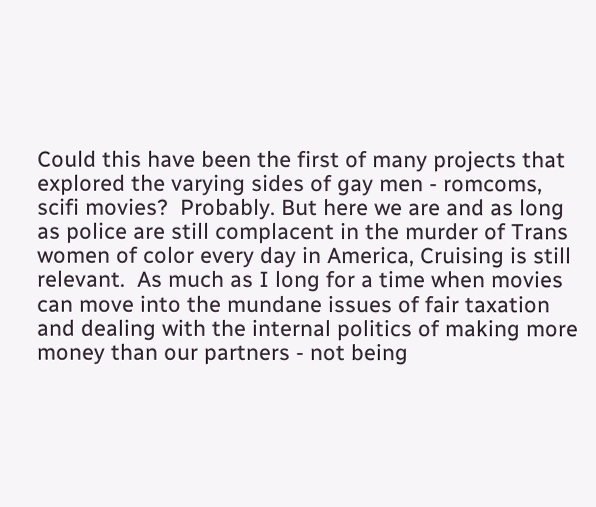Could this have been the first of many projects that explored the varying sides of gay men - romcoms, scifi movies?  Probably. But here we are and as long as police are still complacent in the murder of Trans women of color every day in America, Cruising is still relevant.  As much as I long for a time when movies can move into the mundane issues of fair taxation and dealing with the internal politics of making more money than our partners - not being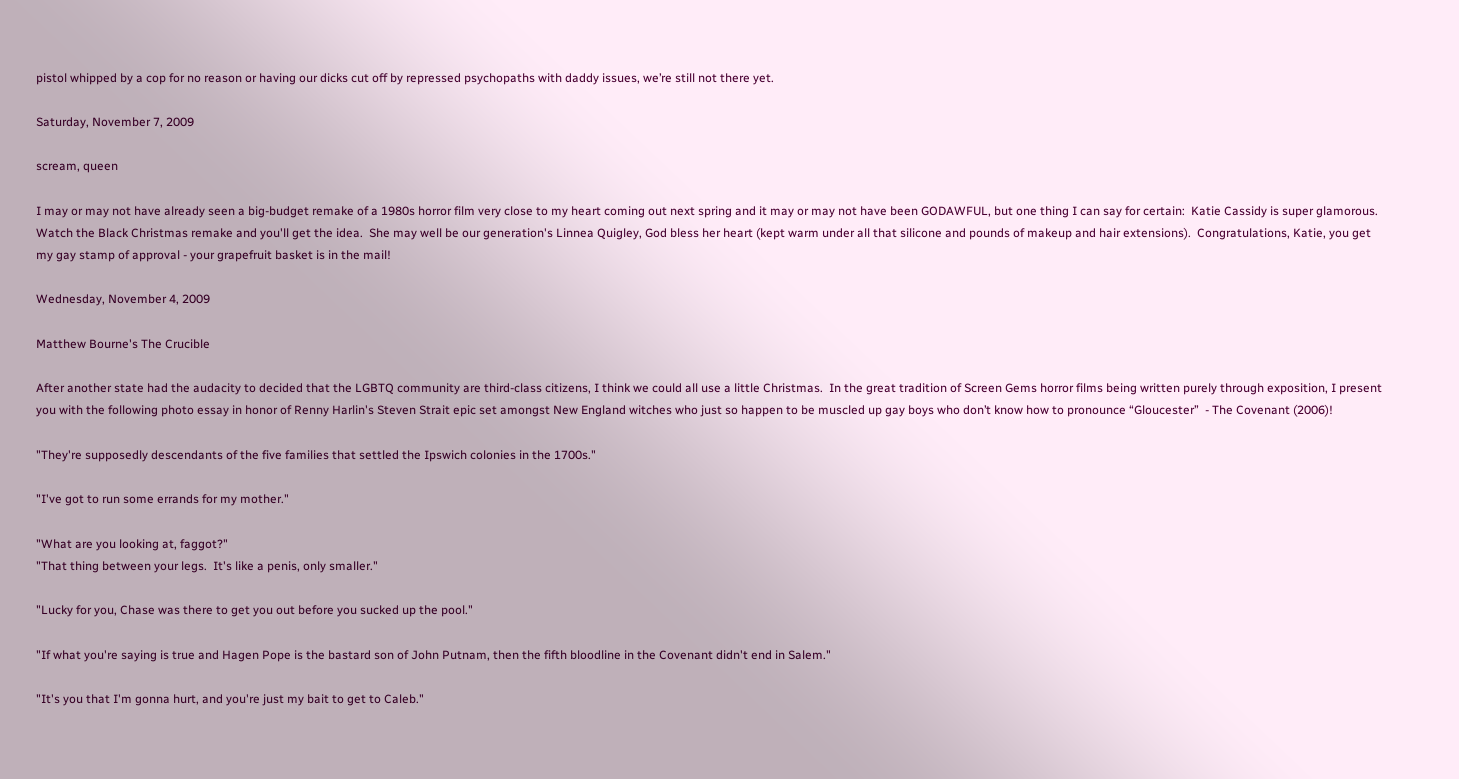pistol whipped by a cop for no reason or having our dicks cut off by repressed psychopaths with daddy issues, we’re still not there yet.

Saturday, November 7, 2009

scream, queen

I may or may not have already seen a big-budget remake of a 1980s horror film very close to my heart coming out next spring and it may or may not have been GODAWFUL, but one thing I can say for certain:  Katie Cassidy is super glamorous.  Watch the Black Christmas remake and you'll get the idea.  She may well be our generation's Linnea Quigley, God bless her heart (kept warm under all that silicone and pounds of makeup and hair extensions).  Congratulations, Katie, you get my gay stamp of approval - your grapefruit basket is in the mail!

Wednesday, November 4, 2009

Matthew Bourne's The Crucible

After another state had the audacity to decided that the LGBTQ community are third-class citizens, I think we could all use a little Christmas.  In the great tradition of Screen Gems horror films being written purely through exposition, I present you with the following photo essay in honor of Renny Harlin's Steven Strait epic set amongst New England witches who just so happen to be muscled up gay boys who don’t know how to pronounce “Gloucester”  - The Covenant (2006)!

"They're supposedly descendants of the five families that settled the Ipswich colonies in the 1700s."

"I've got to run some errands for my mother."

"What are you looking at, faggot?"
"That thing between your legs.  It's like a penis, only smaller."

"Lucky for you, Chase was there to get you out before you sucked up the pool."

"If what you're saying is true and Hagen Pope is the bastard son of John Putnam, then the fifth bloodline in the Covenant didn't end in Salem."

"It's you that I'm gonna hurt, and you're just my bait to get to Caleb."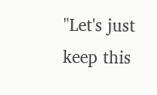"Let's just keep this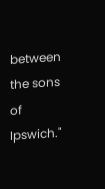between the sons of Ipswich."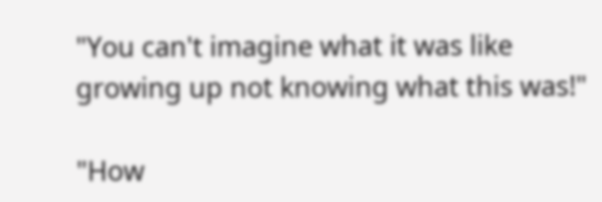"You can't imagine what it was like growing up not knowing what this was!"

"How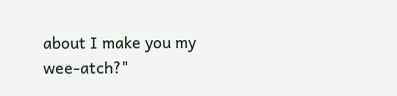about I make you my wee-atch?"